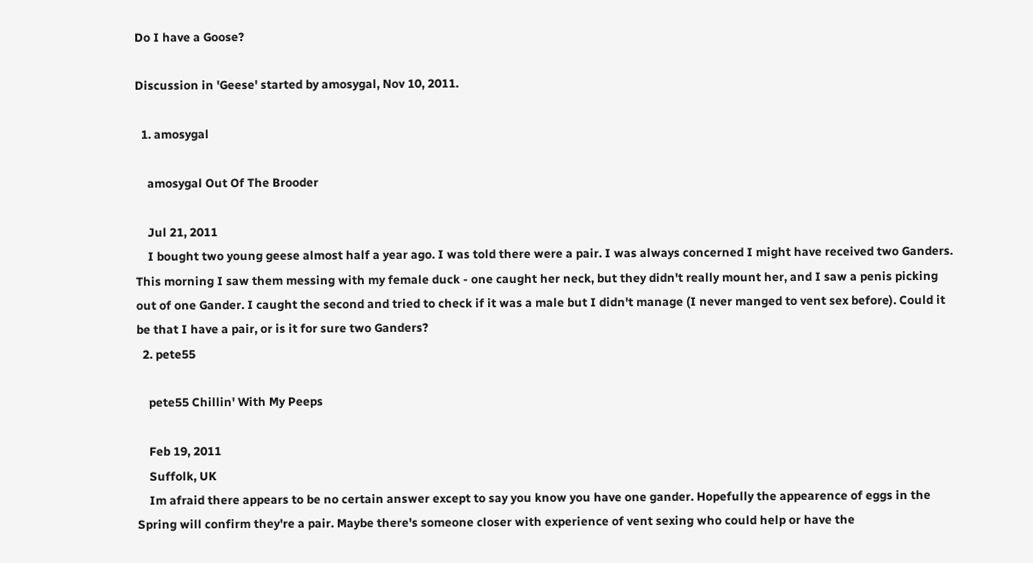Do I have a Goose?

Discussion in 'Geese' started by amosygal, Nov 10, 2011.

  1. amosygal

    amosygal Out Of The Brooder

    Jul 21, 2011
    I bought two young geese almost half a year ago. I was told there were a pair. I was always concerned I might have received two Ganders. This morning I saw them messing with my female duck - one caught her neck, but they didn't really mount her, and I saw a penis picking out of one Gander. I caught the second and tried to check if it was a male but I didn't manage (I never manged to vent sex before). Could it be that I have a pair, or is it for sure two Ganders?
  2. pete55

    pete55 Chillin' With My Peeps

    Feb 19, 2011
    Suffolk, UK
    Im afraid there appears to be no certain answer except to say you know you have one gander. Hopefully the appearence of eggs in the Spring will confirm they're a pair. Maybe there's someone closer with experience of vent sexing who could help or have the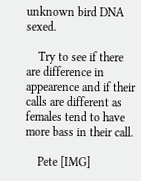unknown bird DNA sexed.

    Try to see if there are difference in appearence and if their calls are different as females tend to have more bass in their call.

    Pete [IMG]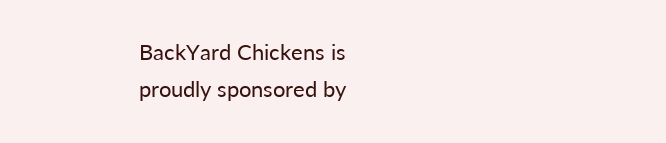BackYard Chickens is proudly sponsored by